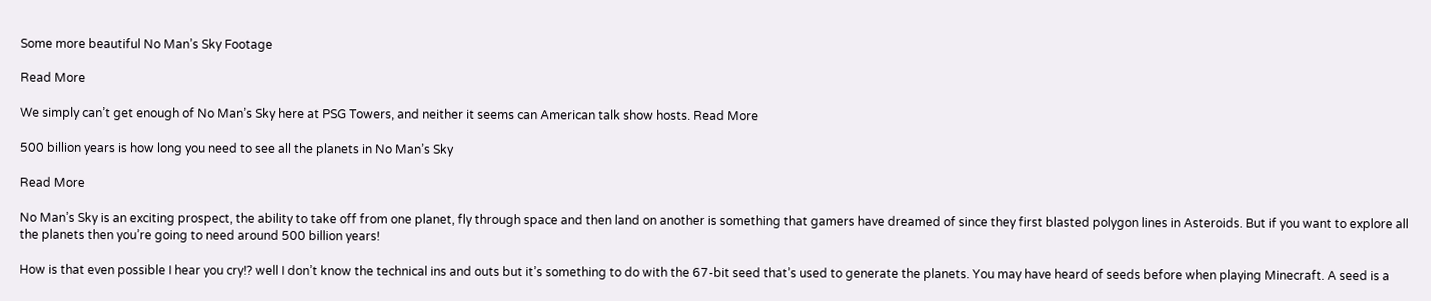Some more beautiful No Man’s Sky Footage

Read More

We simply can’t get enough of No Man’s Sky here at PSG Towers, and neither it seems can American talk show hosts. Read More

500 billion years is how long you need to see all the planets in No Man’s Sky

Read More

No Man’s Sky is an exciting prospect, the ability to take off from one planet, fly through space and then land on another is something that gamers have dreamed of since they first blasted polygon lines in Asteroids. But if you want to explore all the planets then you’re going to need around 500 billion years!

How is that even possible I hear you cry!? well I don’t know the technical ins and outs but it’s something to do with the 67-bit seed that’s used to generate the planets. You may have heard of seeds before when playing Minecraft. A seed is a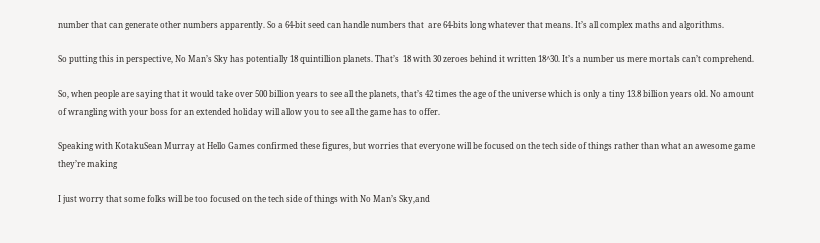number that can generate other numbers apparently. So a 64-bit seed can handle numbers that  are 64-bits long whatever that means. It’s all complex maths and algorithms.

So putting this in perspective, No Man’s Sky has potentially 18 quintillion planets. That’s  18 with 30 zeroes behind it written 18^30. It’s a number us mere mortals can’t comprehend.

So, when people are saying that it would take over 500 billion years to see all the planets, that’s 42 times the age of the universe which is only a tiny 13.8 billion years old. No amount of wrangling with your boss for an extended holiday will allow you to see all the game has to offer.

Speaking with KotakuSean Murray at Hello Games confirmed these figures, but worries that everyone will be focused on the tech side of things rather than what an awesome game they’re making

I just worry that some folks will be too focused on the tech side of things with No Man’s Sky,and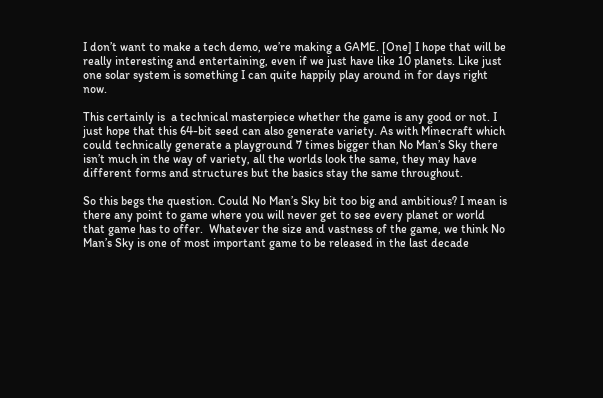I don’t want to make a tech demo, we’re making a GAME. [One] I hope that will be really interesting and entertaining, even if we just have like 10 planets. Like just one solar system is something I can quite happily play around in for days right now.

This certainly is  a technical masterpiece whether the game is any good or not. I just hope that this 64-bit seed can also generate variety. As with Minecraft which could technically generate a playground 7 times bigger than No Man’s Sky there isn’t much in the way of variety, all the worlds look the same, they may have different forms and structures but the basics stay the same throughout.

So this begs the question. Could No Man’s Sky bit too big and ambitious? I mean is there any point to game where you will never get to see every planet or world that game has to offer.  Whatever the size and vastness of the game, we think No Man’s Sky is one of most important game to be released in the last decade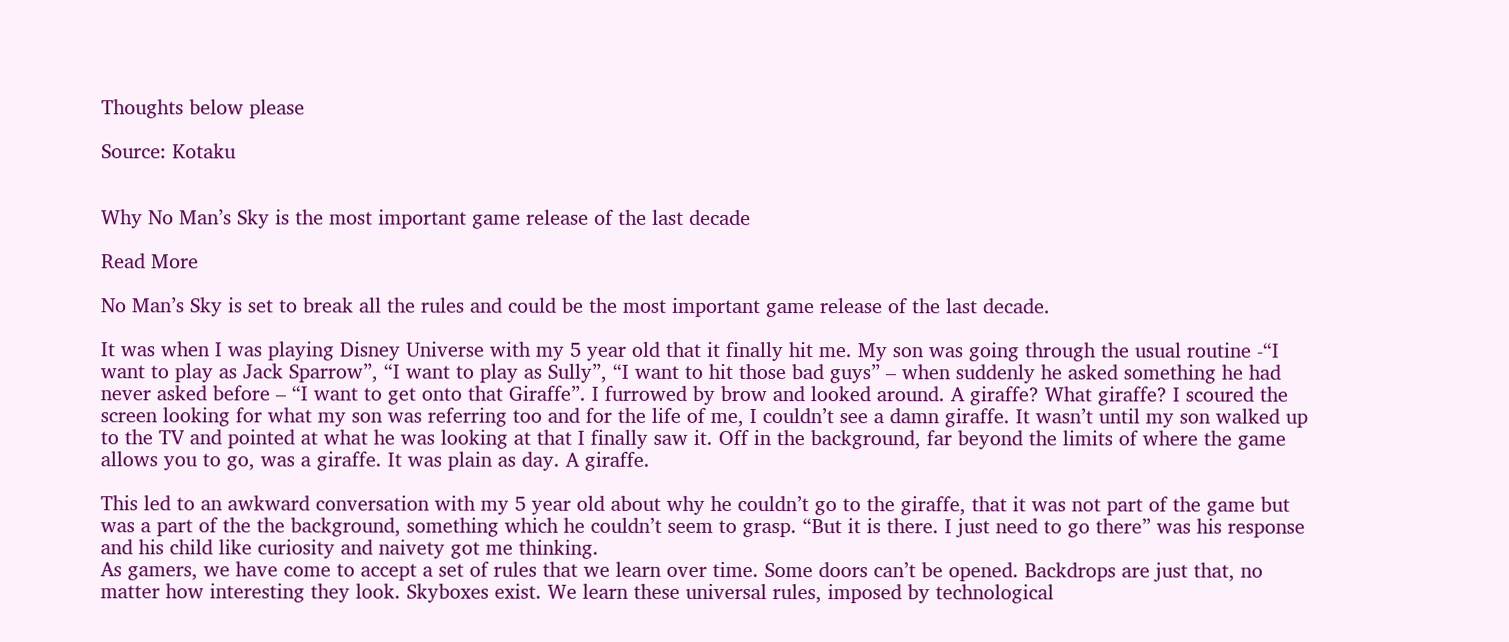Thoughts below please

Source: Kotaku


Why No Man’s Sky is the most important game release of the last decade

Read More

No Man’s Sky is set to break all the rules and could be the most important game release of the last decade.

It was when I was playing Disney Universe with my 5 year old that it finally hit me. My son was going through the usual routine -“I want to play as Jack Sparrow”, “I want to play as Sully”, “I want to hit those bad guys” – when suddenly he asked something he had never asked before – “I want to get onto that Giraffe”. I furrowed by brow and looked around. A giraffe? What giraffe? I scoured the screen looking for what my son was referring too and for the life of me, I couldn’t see a damn giraffe. It wasn’t until my son walked up to the TV and pointed at what he was looking at that I finally saw it. Off in the background, far beyond the limits of where the game allows you to go, was a giraffe. It was plain as day. A giraffe.

This led to an awkward conversation with my 5 year old about why he couldn’t go to the giraffe, that it was not part of the game but was a part of the the background, something which he couldn’t seem to grasp. “But it is there. I just need to go there” was his response and his child like curiosity and naivety got me thinking.
As gamers, we have come to accept a set of rules that we learn over time. Some doors can’t be opened. Backdrops are just that, no matter how interesting they look. Skyboxes exist. We learn these universal rules, imposed by technological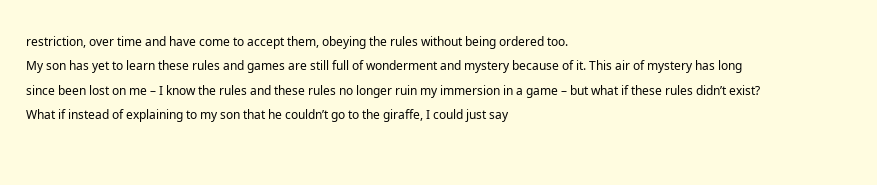restriction, over time and have come to accept them, obeying the rules without being ordered too.
My son has yet to learn these rules and games are still full of wonderment and mystery because of it. This air of mystery has long since been lost on me – I know the rules and these rules no longer ruin my immersion in a game – but what if these rules didn’t exist? What if instead of explaining to my son that he couldn’t go to the giraffe, I could just say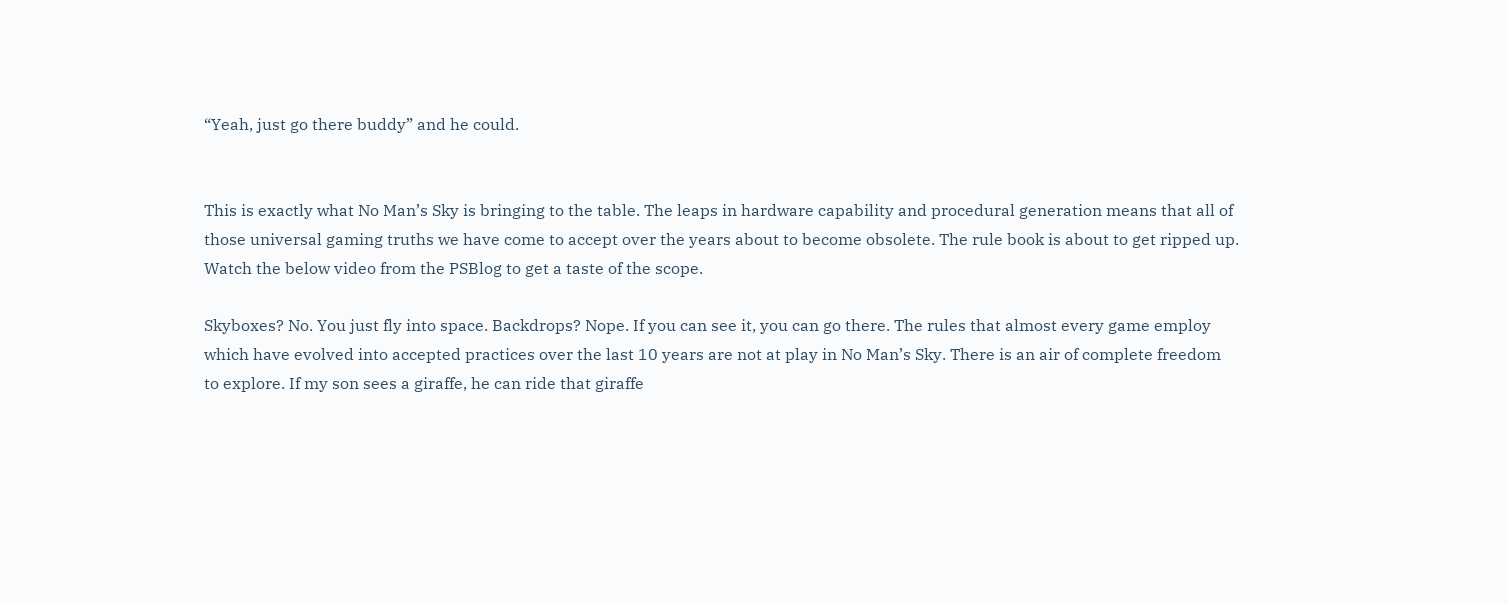“Yeah, just go there buddy” and he could.


This is exactly what No Man’s Sky is bringing to the table. The leaps in hardware capability and procedural generation means that all of those universal gaming truths we have come to accept over the years about to become obsolete. The rule book is about to get ripped up. Watch the below video from the PSBlog to get a taste of the scope.

Skyboxes? No. You just fly into space. Backdrops? Nope. If you can see it, you can go there. The rules that almost every game employ which have evolved into accepted practices over the last 10 years are not at play in No Man’s Sky. There is an air of complete freedom to explore. If my son sees a giraffe, he can ride that giraffe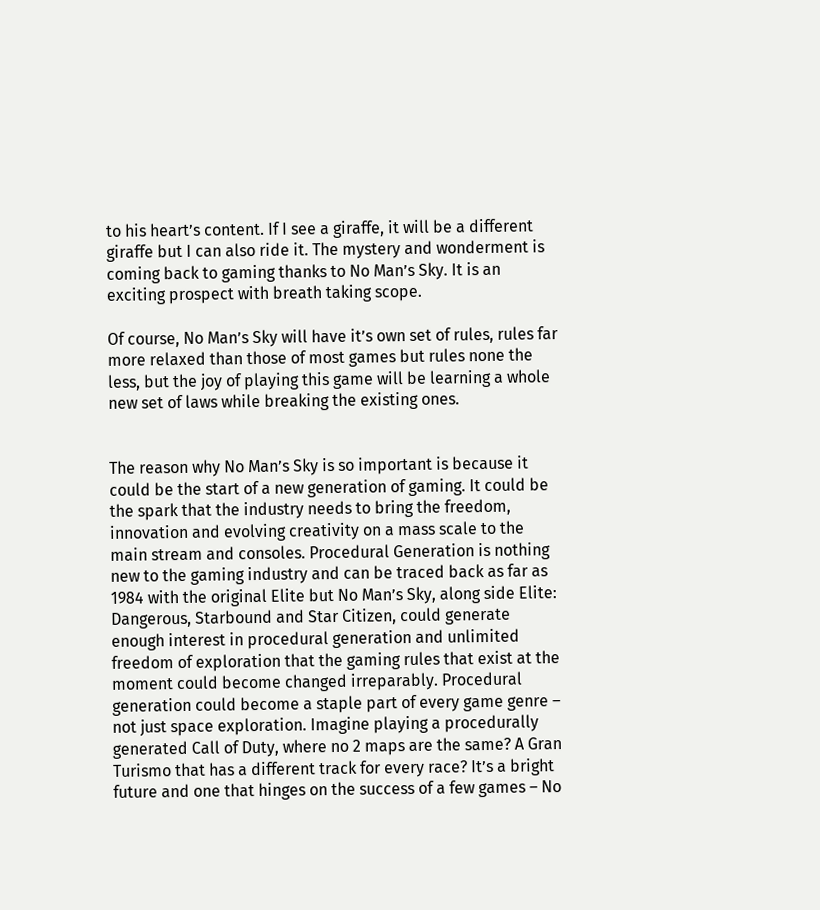to his heart’s content. If I see a giraffe, it will be a different giraffe but I can also ride it. The mystery and wonderment is coming back to gaming thanks to No Man’s Sky. It is an exciting prospect with breath taking scope.

Of course, No Man’s Sky will have it’s own set of rules, rules far more relaxed than those of most games but rules none the less, but the joy of playing this game will be learning a whole new set of laws while breaking the existing ones.


The reason why No Man’s Sky is so important is because it could be the start of a new generation of gaming. It could be the spark that the industry needs to bring the freedom, innovation and evolving creativity on a mass scale to the main stream and consoles. Procedural Generation is nothing new to the gaming industry and can be traced back as far as 1984 with the original Elite but No Man’s Sky, along side Elite: Dangerous, Starbound and Star Citizen, could generate enough interest in procedural generation and unlimited freedom of exploration that the gaming rules that exist at the moment could become changed irreparably. Procedural generation could become a staple part of every game genre – not just space exploration. Imagine playing a procedurally generated Call of Duty, where no 2 maps are the same? A Gran Turismo that has a different track for every race? It’s a bright future and one that hinges on the success of a few games – No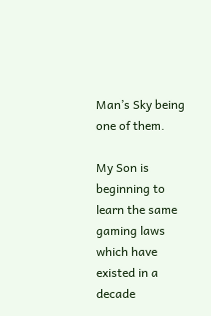Man’s Sky being one of them.

My Son is beginning to learn the same gaming laws which have existed in a decade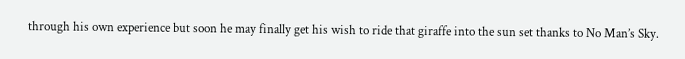through his own experience but soon he may finally get his wish to ride that giraffe into the sun set thanks to No Man’s Sky.